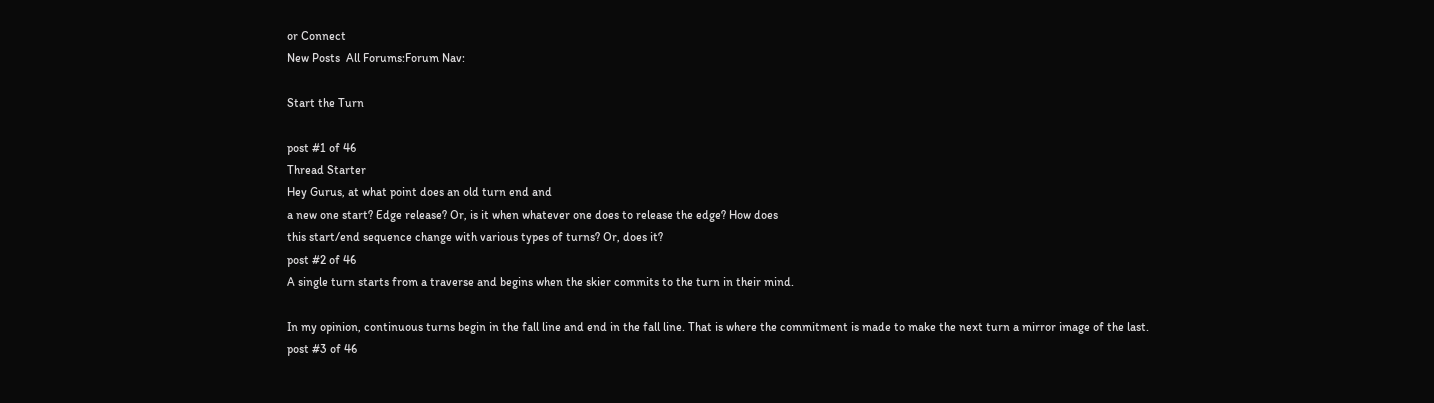or Connect
New Posts  All Forums:Forum Nav:

Start the Turn

post #1 of 46
Thread Starter
Hey Gurus, at what point does an old turn end and
a new one start? Edge release? Or, is it when whatever one does to release the edge? How does
this start/end sequence change with various types of turns? Or, does it?
post #2 of 46
A single turn starts from a traverse and begins when the skier commits to the turn in their mind.

In my opinion, continuous turns begin in the fall line and end in the fall line. That is where the commitment is made to make the next turn a mirror image of the last.
post #3 of 46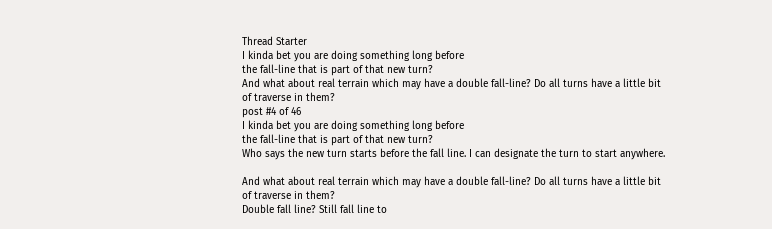Thread Starter
I kinda bet you are doing something long before
the fall-line that is part of that new turn?
And what about real terrain which may have a double fall-line? Do all turns have a little bit
of traverse in them?
post #4 of 46
I kinda bet you are doing something long before
the fall-line that is part of that new turn?
Who says the new turn starts before the fall line. I can designate the turn to start anywhere.

And what about real terrain which may have a double fall-line? Do all turns have a little bit
of traverse in them?
Double fall line? Still fall line to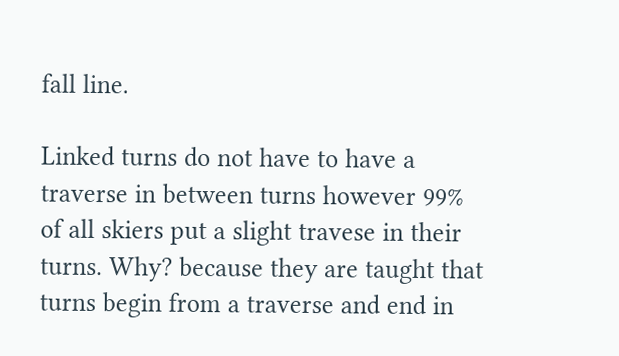fall line.

Linked turns do not have to have a traverse in between turns however 99% of all skiers put a slight travese in their turns. Why? because they are taught that turns begin from a traverse and end in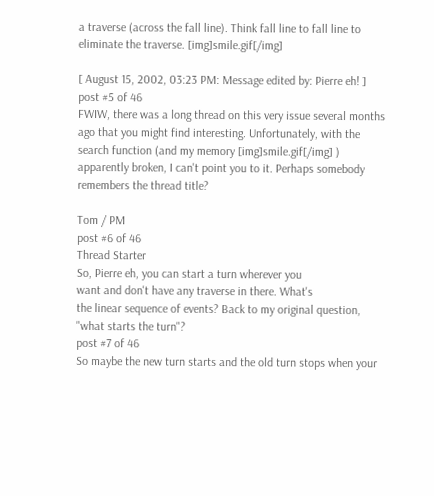a traverse (across the fall line). Think fall line to fall line to eliminate the traverse. [img]smile.gif[/img]

[ August 15, 2002, 03:23 PM: Message edited by: Pierre eh! ]
post #5 of 46
FWIW, there was a long thread on this very issue several months ago that you might find interesting. Unfortunately, with the search function (and my memory [img]smile.gif[/img] ) apparently broken, I can't point you to it. Perhaps somebody remembers the thread title?

Tom / PM
post #6 of 46
Thread Starter
So, Pierre eh, you can start a turn wherever you
want and don't have any traverse in there. What's
the linear sequence of events? Back to my original question, "what starts the turn"?
post #7 of 46
So maybe the new turn starts and the old turn stops when your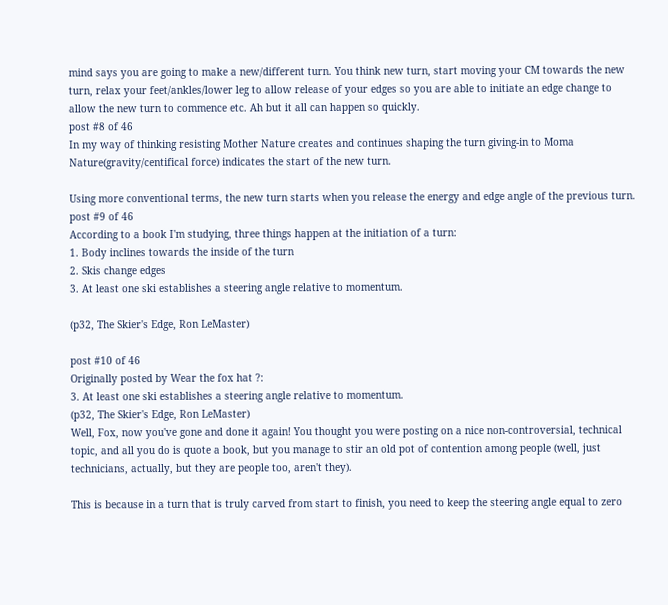mind says you are going to make a new/different turn. You think new turn, start moving your CM towards the new turn, relax your feet/ankles/lower leg to allow release of your edges so you are able to initiate an edge change to allow the new turn to commence etc. Ah but it all can happen so quickly.
post #8 of 46
In my way of thinking resisting Mother Nature creates and continues shaping the turn giving-in to Moma Nature(gravity/centifical force) indicates the start of the new turn.

Using more conventional terms, the new turn starts when you release the energy and edge angle of the previous turn.
post #9 of 46
According to a book I'm studying, three things happen at the initiation of a turn:
1. Body inclines towards the inside of the turn
2. Skis change edges
3. At least one ski establishes a steering angle relative to momentum.

(p32, The Skier's Edge, Ron LeMaster)

post #10 of 46
Originally posted by Wear the fox hat ?:
3. At least one ski establishes a steering angle relative to momentum.
(p32, The Skier's Edge, Ron LeMaster)
Well, Fox, now you've gone and done it again! You thought you were posting on a nice non-controversial, technical topic, and all you do is quote a book, but you manage to stir an old pot of contention among people (well, just technicians, actually, but they are people too, aren't they).

This is because in a turn that is truly carved from start to finish, you need to keep the steering angle equal to zero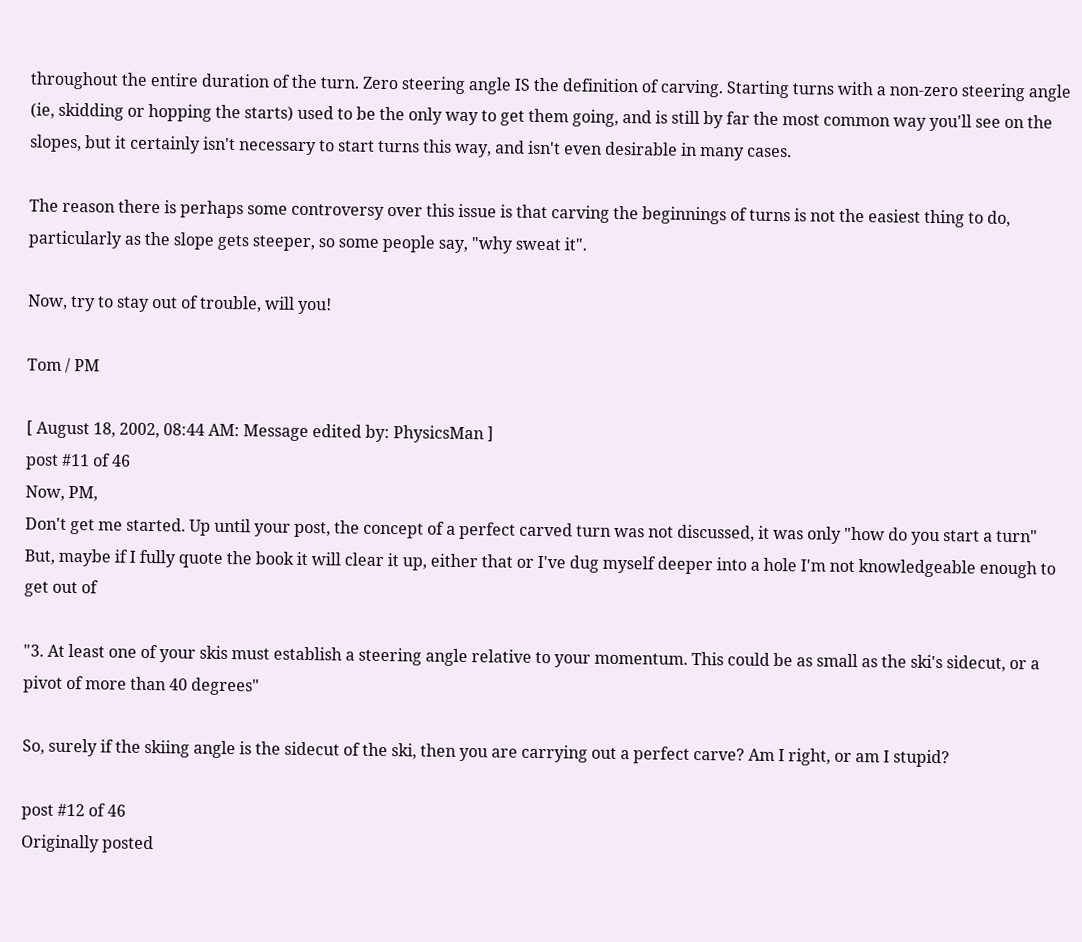throughout the entire duration of the turn. Zero steering angle IS the definition of carving. Starting turns with a non-zero steering angle (ie, skidding or hopping the starts) used to be the only way to get them going, and is still by far the most common way you'll see on the slopes, but it certainly isn't necessary to start turns this way, and isn't even desirable in many cases.

The reason there is perhaps some controversy over this issue is that carving the beginnings of turns is not the easiest thing to do, particularly as the slope gets steeper, so some people say, "why sweat it".

Now, try to stay out of trouble, will you!

Tom / PM

[ August 18, 2002, 08:44 AM: Message edited by: PhysicsMan ]
post #11 of 46
Now, PM,
Don't get me started. Up until your post, the concept of a perfect carved turn was not discussed, it was only "how do you start a turn"
But, maybe if I fully quote the book it will clear it up, either that or I've dug myself deeper into a hole I'm not knowledgeable enough to get out of

"3. At least one of your skis must establish a steering angle relative to your momentum. This could be as small as the ski's sidecut, or a pivot of more than 40 degrees"

So, surely if the skiing angle is the sidecut of the ski, then you are carrying out a perfect carve? Am I right, or am I stupid?

post #12 of 46
Originally posted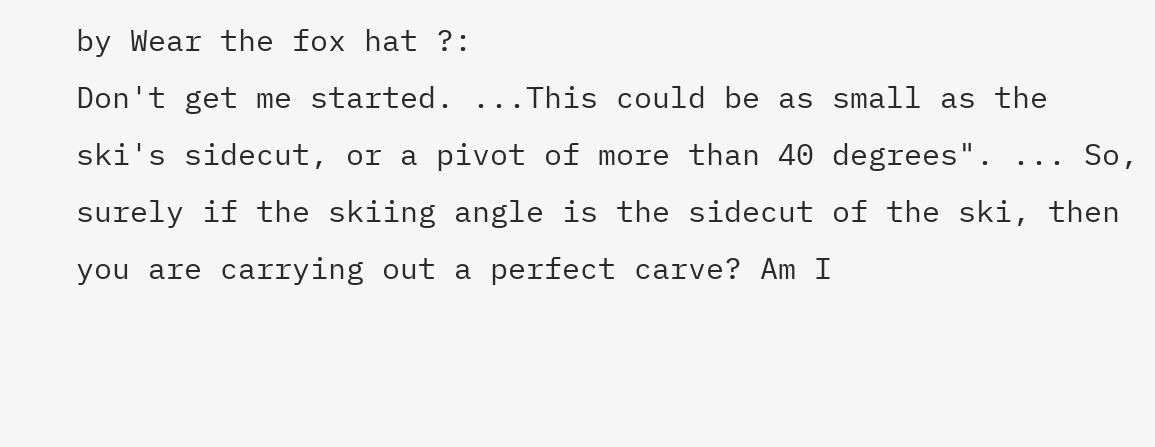by Wear the fox hat ?:
Don't get me started. ...This could be as small as the ski's sidecut, or a pivot of more than 40 degrees". ... So, surely if the skiing angle is the sidecut of the ski, then you are carrying out a perfect carve? Am I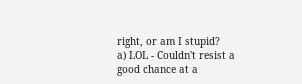right, or am I stupid?
a) LOL - Couldn't resist a good chance at a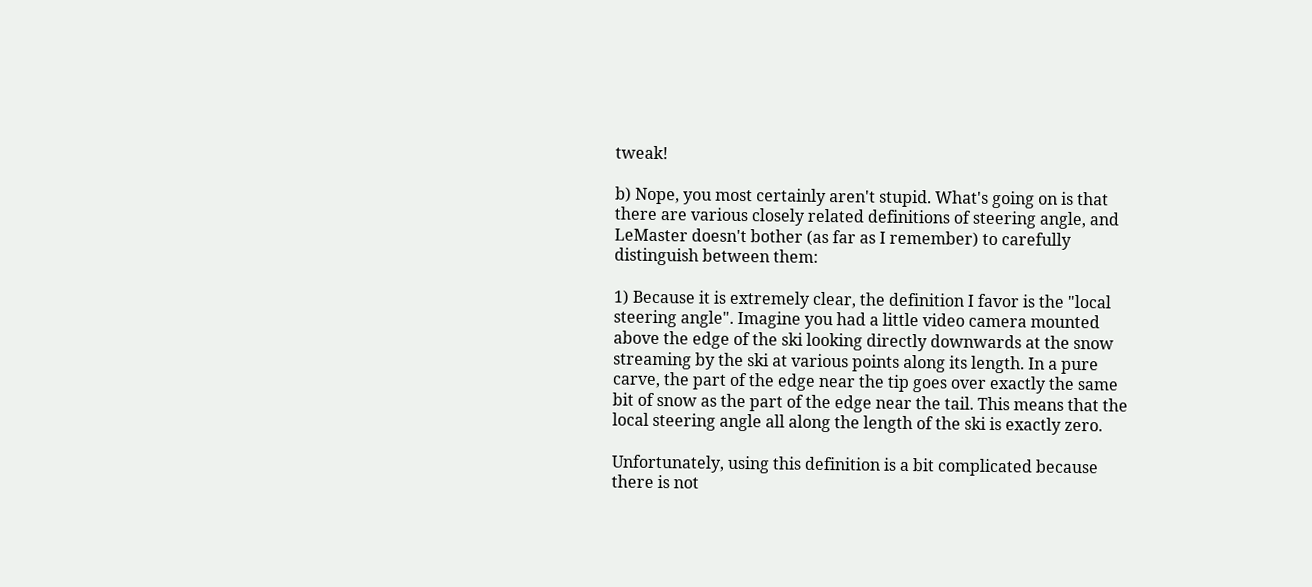tweak!

b) Nope, you most certainly aren't stupid. What's going on is that there are various closely related definitions of steering angle, and LeMaster doesn't bother (as far as I remember) to carefully distinguish between them:

1) Because it is extremely clear, the definition I favor is the "local steering angle". Imagine you had a little video camera mounted above the edge of the ski looking directly downwards at the snow streaming by the ski at various points along its length. In a pure carve, the part of the edge near the tip goes over exactly the same bit of snow as the part of the edge near the tail. This means that the local steering angle all along the length of the ski is exactly zero.

Unfortunately, using this definition is a bit complicated because there is not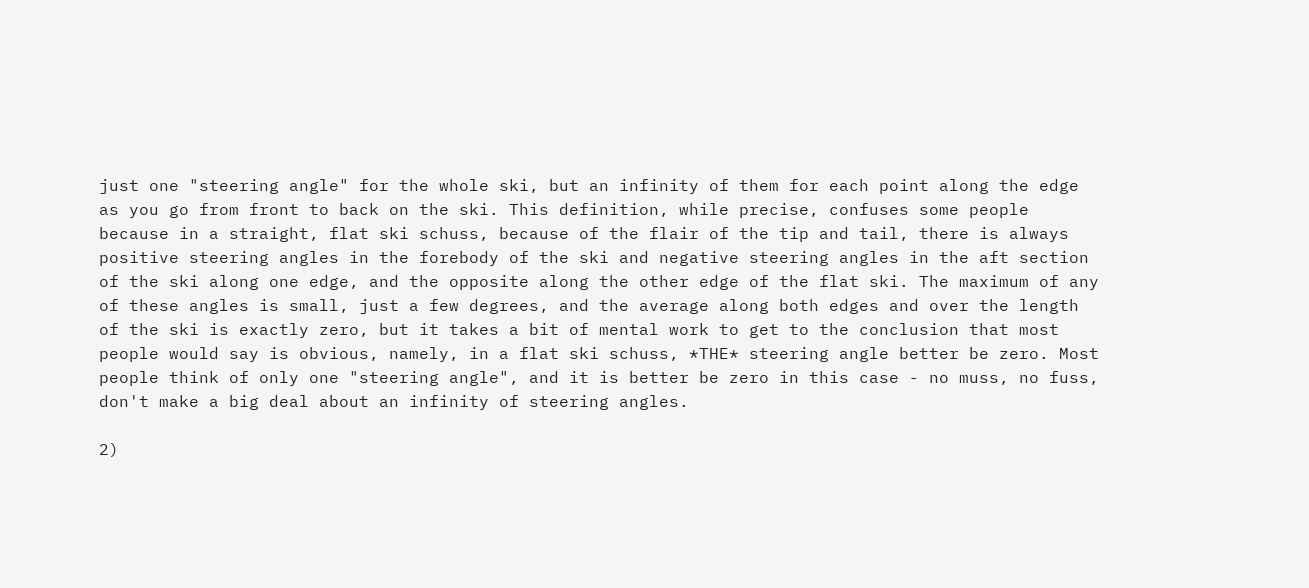just one "steering angle" for the whole ski, but an infinity of them for each point along the edge as you go from front to back on the ski. This definition, while precise, confuses some people because in a straight, flat ski schuss, because of the flair of the tip and tail, there is always positive steering angles in the forebody of the ski and negative steering angles in the aft section of the ski along one edge, and the opposite along the other edge of the flat ski. The maximum of any of these angles is small, just a few degrees, and the average along both edges and over the length of the ski is exactly zero, but it takes a bit of mental work to get to the conclusion that most people would say is obvious, namely, in a flat ski schuss, *THE* steering angle better be zero. Most people think of only one "steering angle", and it is better be zero in this case - no muss, no fuss, don't make a big deal about an infinity of steering angles.

2)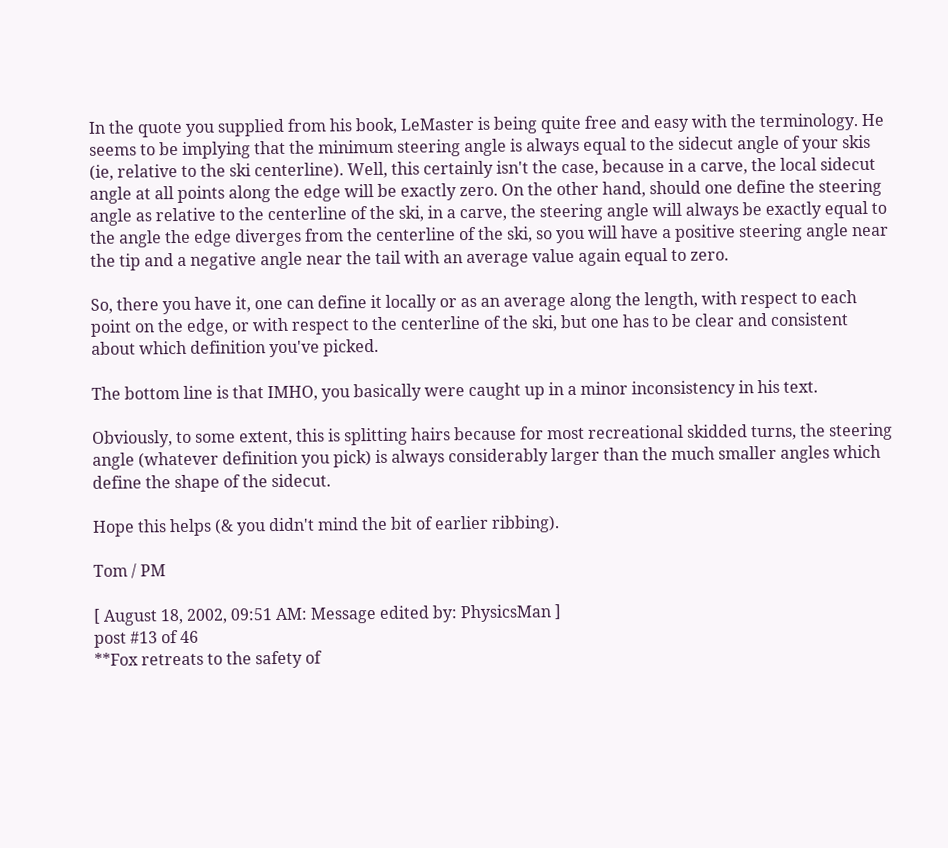In the quote you supplied from his book, LeMaster is being quite free and easy with the terminology. He seems to be implying that the minimum steering angle is always equal to the sidecut angle of your skis (ie, relative to the ski centerline). Well, this certainly isn't the case, because in a carve, the local sidecut angle at all points along the edge will be exactly zero. On the other hand, should one define the steering angle as relative to the centerline of the ski, in a carve, the steering angle will always be exactly equal to the angle the edge diverges from the centerline of the ski, so you will have a positive steering angle near the tip and a negative angle near the tail with an average value again equal to zero.

So, there you have it, one can define it locally or as an average along the length, with respect to each point on the edge, or with respect to the centerline of the ski, but one has to be clear and consistent about which definition you've picked.

The bottom line is that IMHO, you basically were caught up in a minor inconsistency in his text.

Obviously, to some extent, this is splitting hairs because for most recreational skidded turns, the steering angle (whatever definition you pick) is always considerably larger than the much smaller angles which define the shape of the sidecut.

Hope this helps (& you didn't mind the bit of earlier ribbing).

Tom / PM

[ August 18, 2002, 09:51 AM: Message edited by: PhysicsMan ]
post #13 of 46
**Fox retreats to the safety of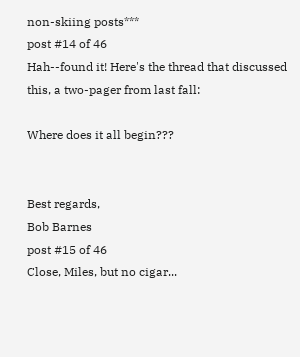non-skiing posts***
post #14 of 46
Hah--found it! Here's the thread that discussed this, a two-pager from last fall:

Where does it all begin???


Best regards,
Bob Barnes
post #15 of 46
Close, Miles, but no cigar...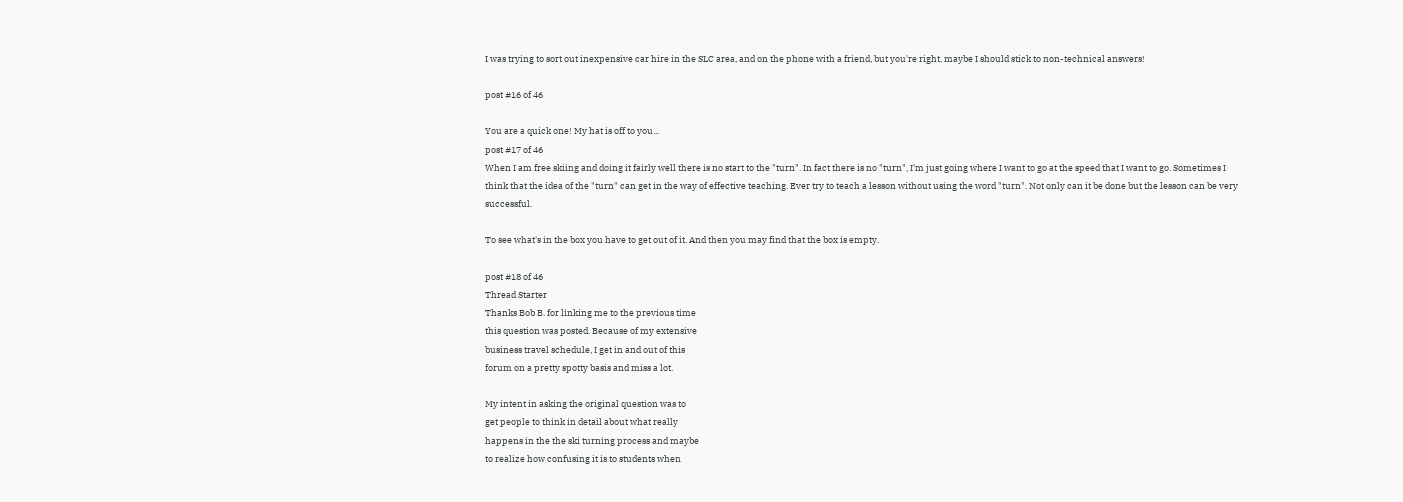I was trying to sort out inexpensive car hire in the SLC area, and on the phone with a friend, but you're right, maybe I should stick to non-technical answers!

post #16 of 46

You are a quick one! My hat is off to you...
post #17 of 46
When I am free skiing and doing it fairly well there is no start to the "turn". In fact there is no "turn", I'm just going where I want to go at the speed that I want to go. Sometimes I think that the idea of the "turn" can get in the way of effective teaching. Ever try to teach a lesson without using the word "turn". Not only can it be done but the lesson can be very successful.

To see what's in the box you have to get out of it. And then you may find that the box is empty.

post #18 of 46
Thread Starter
Thanks Bob B. for linking me to the previous time
this question was posted. Because of my extensive
business travel schedule, I get in and out of this
forum on a pretty spotty basis and miss a lot.

My intent in asking the original question was to
get people to think in detail about what really
happens in the the ski turning process and maybe
to realize how confusing it is to students when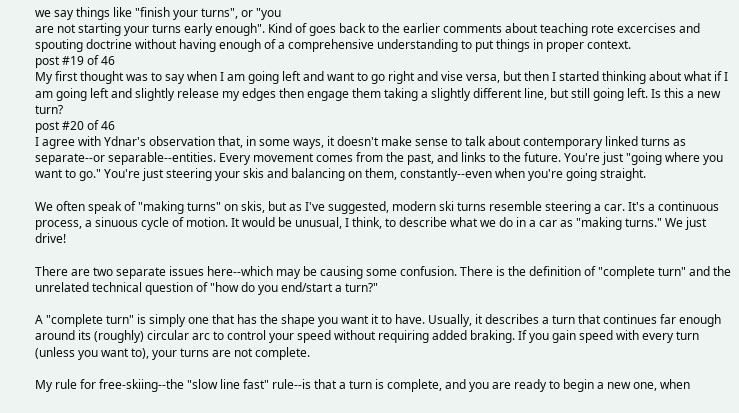we say things like "finish your turns", or "you
are not starting your turns early enough". Kind of goes back to the earlier comments about teaching rote excercises and spouting doctrine without having enough of a comprehensive understanding to put things in proper context.
post #19 of 46
My first thought was to say when I am going left and want to go right and vise versa, but then I started thinking about what if I am going left and slightly release my edges then engage them taking a slightly different line, but still going left. Is this a new turn?
post #20 of 46
I agree with Ydnar's observation that, in some ways, it doesn't make sense to talk about contemporary linked turns as separate--or separable--entities. Every movement comes from the past, and links to the future. You're just "going where you want to go." You're just steering your skis and balancing on them, constantly--even when you're going straight.

We often speak of "making turns" on skis, but as I've suggested, modern ski turns resemble steering a car. It's a continuous process, a sinuous cycle of motion. It would be unusual, I think, to describe what we do in a car as "making turns." We just drive!

There are two separate issues here--which may be causing some confusion. There is the definition of "complete turn" and the unrelated technical question of "how do you end/start a turn?"

A "complete turn" is simply one that has the shape you want it to have. Usually, it describes a turn that continues far enough around its (roughly) circular arc to control your speed without requiring added braking. If you gain speed with every turn (unless you want to), your turns are not complete.

My rule for free-skiing--the "slow line fast" rule--is that a turn is complete, and you are ready to begin a new one, when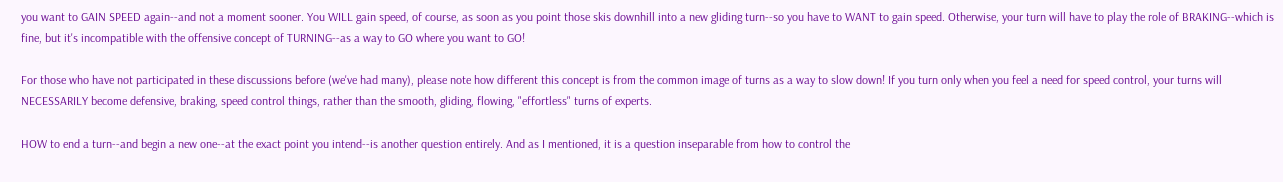you want to GAIN SPEED again--and not a moment sooner. You WILL gain speed, of course, as soon as you point those skis downhill into a new gliding turn--so you have to WANT to gain speed. Otherwise, your turn will have to play the role of BRAKING--which is fine, but it's incompatible with the offensive concept of TURNING--as a way to GO where you want to GO!

For those who have not participated in these discussions before (we've had many), please note how different this concept is from the common image of turns as a way to slow down! If you turn only when you feel a need for speed control, your turns will NECESSARILY become defensive, braking, speed control things, rather than the smooth, gliding, flowing, "effortless" turns of experts.

HOW to end a turn--and begin a new one--at the exact point you intend--is another question entirely. And as I mentioned, it is a question inseparable from how to control the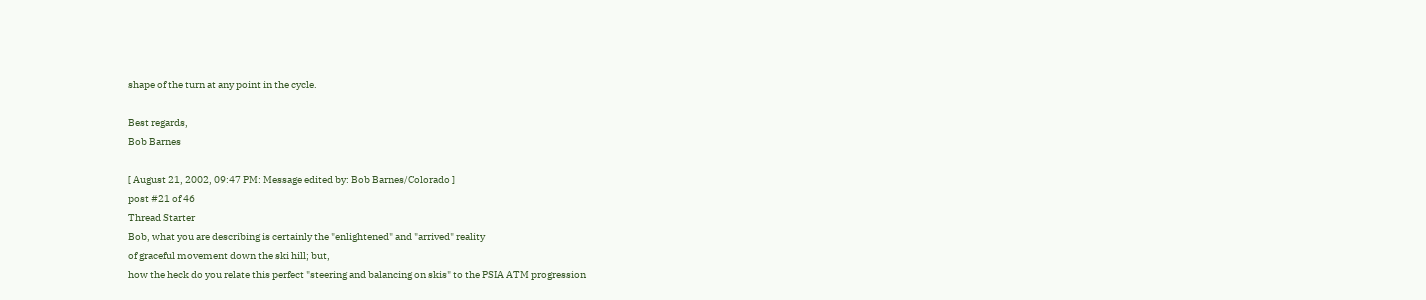shape of the turn at any point in the cycle.

Best regards,
Bob Barnes

[ August 21, 2002, 09:47 PM: Message edited by: Bob Barnes/Colorado ]
post #21 of 46
Thread Starter
Bob, what you are describing is certainly the "enlightened" and "arrived" reality
of graceful movement down the ski hill; but,
how the heck do you relate this perfect "steering and balancing on skis" to the PSIA ATM progression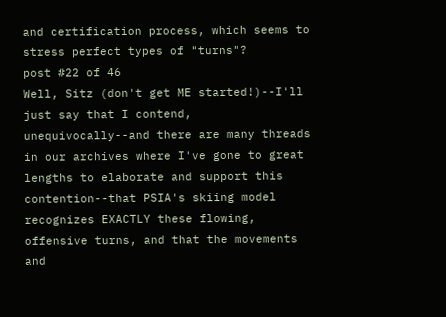and certification process, which seems to stress perfect types of "turns"?
post #22 of 46
Well, Sitz (don't get ME started!)--I'll just say that I contend, unequivocally--and there are many threads in our archives where I've gone to great lengths to elaborate and support this contention--that PSIA's skiing model recognizes EXACTLY these flowing, offensive turns, and that the movements and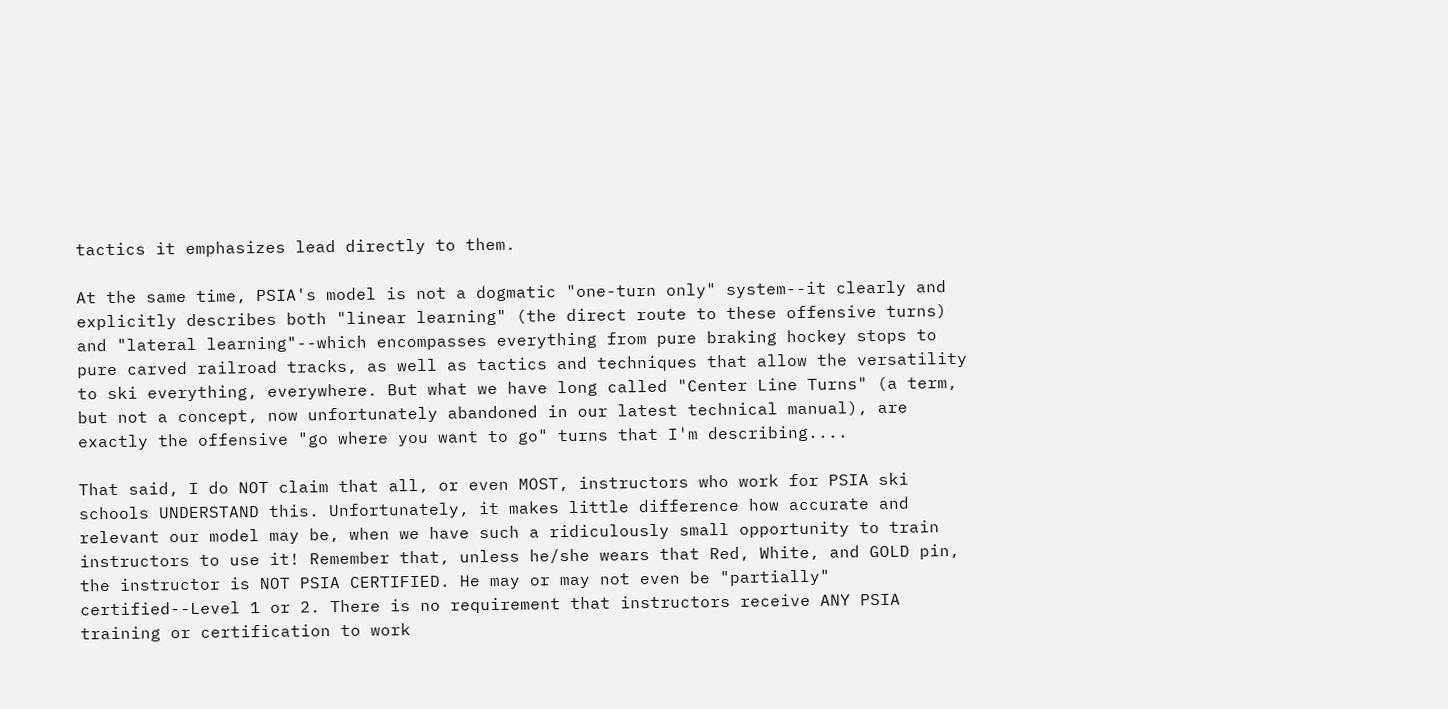tactics it emphasizes lead directly to them.

At the same time, PSIA's model is not a dogmatic "one-turn only" system--it clearly and explicitly describes both "linear learning" (the direct route to these offensive turns) and "lateral learning"--which encompasses everything from pure braking hockey stops to pure carved railroad tracks, as well as tactics and techniques that allow the versatility to ski everything, everywhere. But what we have long called "Center Line Turns" (a term, but not a concept, now unfortunately abandoned in our latest technical manual), are exactly the offensive "go where you want to go" turns that I'm describing....

That said, I do NOT claim that all, or even MOST, instructors who work for PSIA ski schools UNDERSTAND this. Unfortunately, it makes little difference how accurate and relevant our model may be, when we have such a ridiculously small opportunity to train instructors to use it! Remember that, unless he/she wears that Red, White, and GOLD pin, the instructor is NOT PSIA CERTIFIED. He may or may not even be "partially" certified--Level 1 or 2. There is no requirement that instructors receive ANY PSIA training or certification to work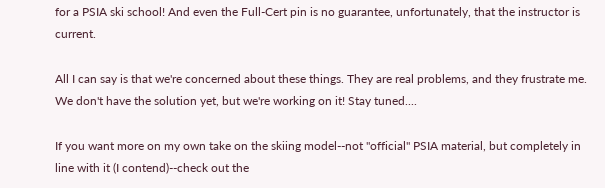for a PSIA ski school! And even the Full-Cert pin is no guarantee, unfortunately, that the instructor is current.

All I can say is that we're concerned about these things. They are real problems, and they frustrate me. We don't have the solution yet, but we're working on it! Stay tuned....

If you want more on my own take on the skiing model--not "official" PSIA material, but completely in line with it (I contend)--check out the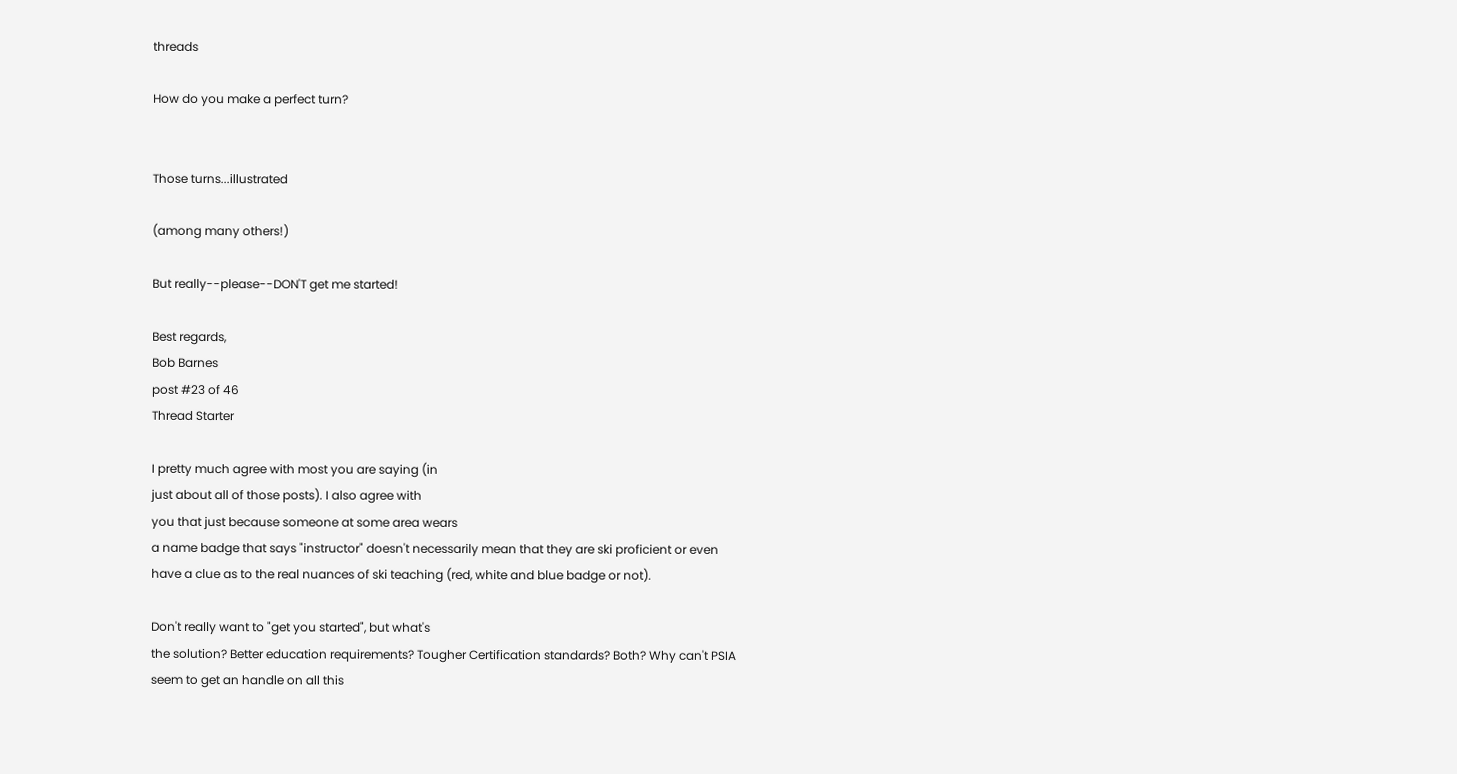threads

How do you make a perfect turn?


Those turns...illustrated

(among many others!)

But really--please--DON'T get me started!

Best regards,
Bob Barnes
post #23 of 46
Thread Starter

I pretty much agree with most you are saying (in
just about all of those posts). I also agree with
you that just because someone at some area wears
a name badge that says "instructor" doesn't necessarily mean that they are ski proficient or even have a clue as to the real nuances of ski teaching (red, white and blue badge or not).

Don't really want to "get you started", but what's
the solution? Better education requirements? Tougher Certification standards? Both? Why can't PSIA seem to get an handle on all this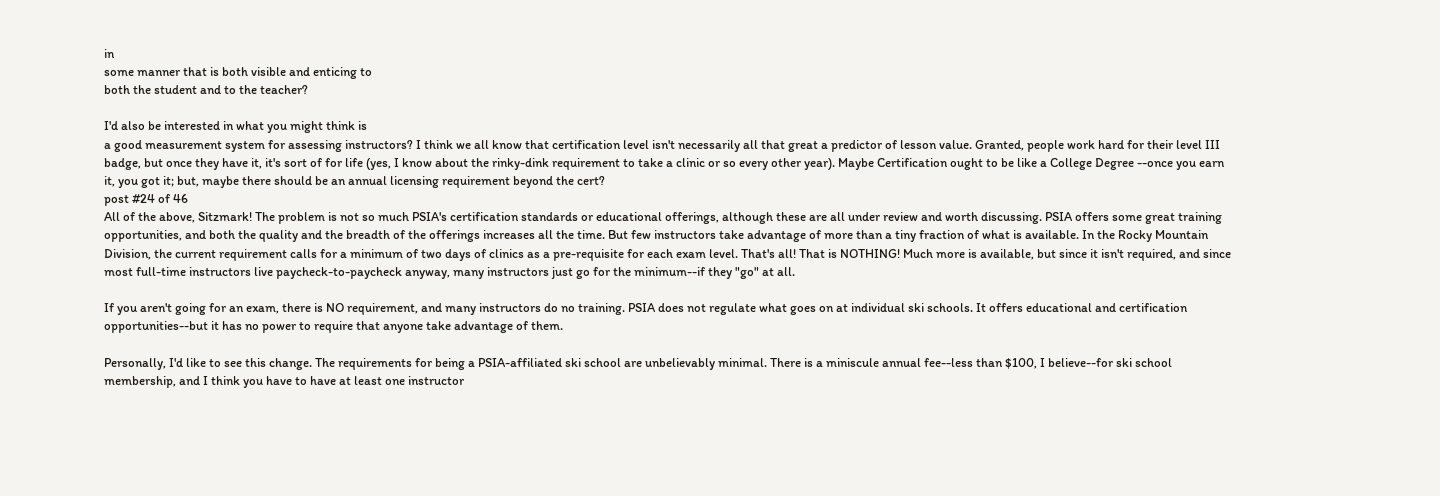in
some manner that is both visible and enticing to
both the student and to the teacher?

I'd also be interested in what you might think is
a good measurement system for assessing instructors? I think we all know that certification level isn't necessarily all that great a predictor of lesson value. Granted, people work hard for their level III badge, but once they have it, it's sort of for life (yes, I know about the rinky-dink requirement to take a clinic or so every other year). Maybe Certification ought to be like a College Degree --once you earn it, you got it; but, maybe there should be an annual licensing requirement beyond the cert?
post #24 of 46
All of the above, Sitzmark! The problem is not so much PSIA's certification standards or educational offerings, although these are all under review and worth discussing. PSIA offers some great training opportunities, and both the quality and the breadth of the offerings increases all the time. But few instructors take advantage of more than a tiny fraction of what is available. In the Rocky Mountain Division, the current requirement calls for a minimum of two days of clinics as a pre-requisite for each exam level. That's all! That is NOTHING! Much more is available, but since it isn't required, and since most full-time instructors live paycheck-to-paycheck anyway, many instructors just go for the minimum--if they "go" at all.

If you aren't going for an exam, there is NO requirement, and many instructors do no training. PSIA does not regulate what goes on at individual ski schools. It offers educational and certification opportunities--but it has no power to require that anyone take advantage of them.

Personally, I'd like to see this change. The requirements for being a PSIA-affiliated ski school are unbelievably minimal. There is a miniscule annual fee--less than $100, I believe--for ski school membership, and I think you have to have at least one instructor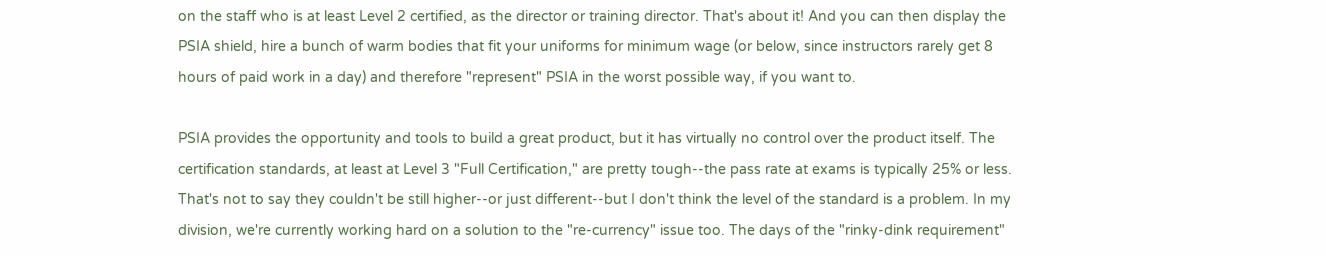on the staff who is at least Level 2 certified, as the director or training director. That's about it! And you can then display the PSIA shield, hire a bunch of warm bodies that fit your uniforms for minimum wage (or below, since instructors rarely get 8 hours of paid work in a day) and therefore "represent" PSIA in the worst possible way, if you want to.

PSIA provides the opportunity and tools to build a great product, but it has virtually no control over the product itself. The certification standards, at least at Level 3 "Full Certification," are pretty tough--the pass rate at exams is typically 25% or less. That's not to say they couldn't be still higher--or just different--but I don't think the level of the standard is a problem. In my division, we're currently working hard on a solution to the "re-currency" issue too. The days of the "rinky-dink requirement"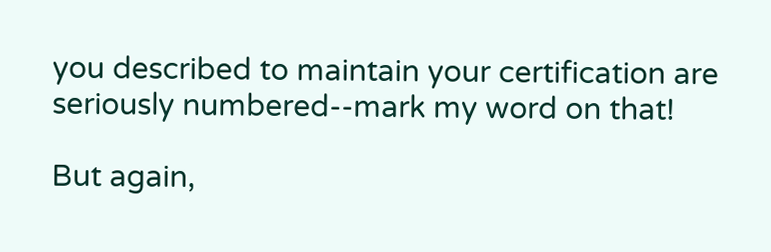you described to maintain your certification are seriously numbered--mark my word on that!

But again,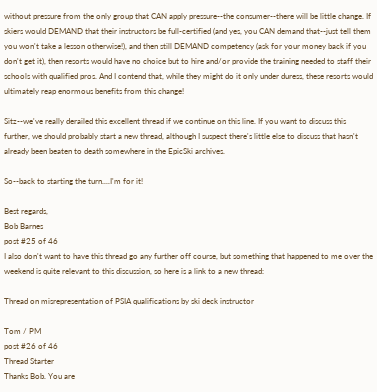without pressure from the only group that CAN apply pressure--the consumer--there will be little change. If skiers would DEMAND that their instructors be full-certified (and yes, you CAN demand that--just tell them you won't take a lesson otherwise!), and then still DEMAND competency (ask for your money back if you don't get it), then resorts would have no choice but to hire and/or provide the training needed to staff their schools with qualified pros. And I contend that, while they might do it only under duress, these resorts would ultimately reap enormous benefits from this change!

Sitz--we've really derailed this excellent thread if we continue on this line. If you want to discuss this further, we should probably start a new thread, although I suspect there's little else to discuss that hasn't already been beaten to death somewhere in the EpicSki archives.

So--back to starting the turn....I'm for it!

Best regards,
Bob Barnes
post #25 of 46
I also don't want to have this thread go any further off course, but something that happened to me over the weekend is quite relevant to this discussion, so here is a link to a new thread:

Thread on misrepresentation of PSIA qualifications by ski deck instructor

Tom / PM
post #26 of 46
Thread Starter
Thanks Bob. You are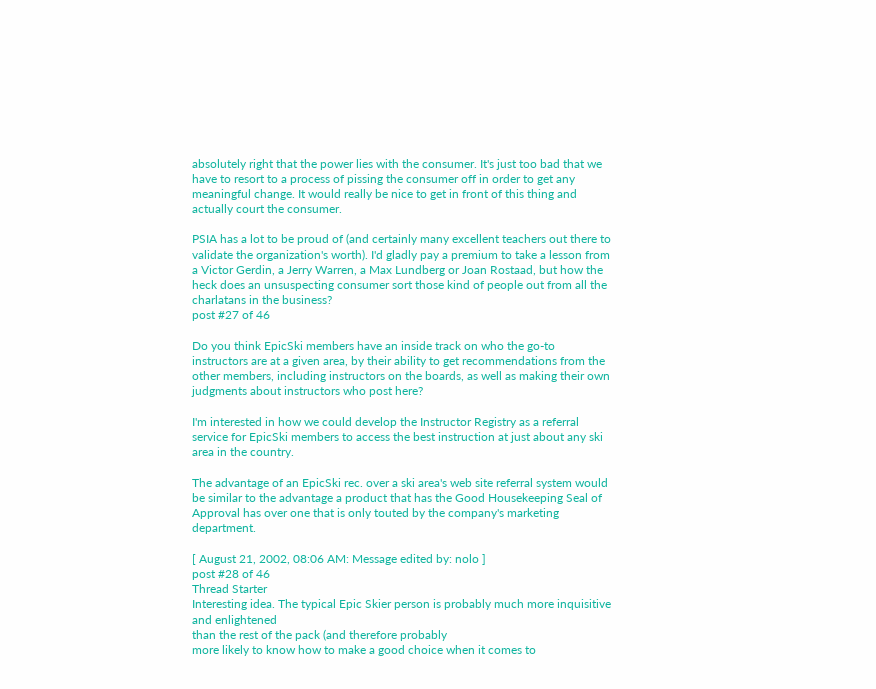absolutely right that the power lies with the consumer. It's just too bad that we have to resort to a process of pissing the consumer off in order to get any meaningful change. It would really be nice to get in front of this thing and actually court the consumer.

PSIA has a lot to be proud of (and certainly many excellent teachers out there to validate the organization's worth). I'd gladly pay a premium to take a lesson from a Victor Gerdin, a Jerry Warren, a Max Lundberg or Joan Rostaad, but how the heck does an unsuspecting consumer sort those kind of people out from all the charlatans in the business?
post #27 of 46

Do you think EpicSki members have an inside track on who the go-to instructors are at a given area, by their ability to get recommendations from the other members, including instructors on the boards, as well as making their own judgments about instructors who post here?

I'm interested in how we could develop the Instructor Registry as a referral service for EpicSki members to access the best instruction at just about any ski area in the country.

The advantage of an EpicSki rec. over a ski area's web site referral system would be similar to the advantage a product that has the Good Housekeeping Seal of Approval has over one that is only touted by the company's marketing department.

[ August 21, 2002, 08:06 AM: Message edited by: nolo ]
post #28 of 46
Thread Starter
Interesting idea. The typical Epic Skier person is probably much more inquisitive and enlightened
than the rest of the pack (and therefore probably
more likely to know how to make a good choice when it comes to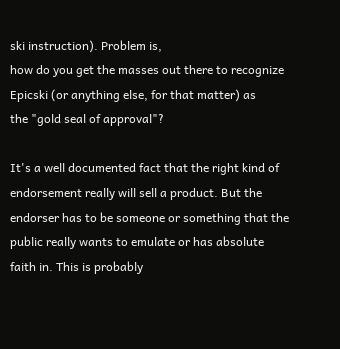ski instruction). Problem is,
how do you get the masses out there to recognize
Epicski (or anything else, for that matter) as
the "gold seal of approval"?

It's a well documented fact that the right kind of endorsement really will sell a product. But the endorser has to be someone or something that the public really wants to emulate or has absolute faith in. This is probably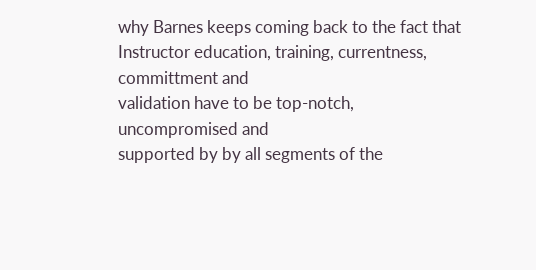why Barnes keeps coming back to the fact that Instructor education, training, currentness, committment and
validation have to be top-notch, uncompromised and
supported by by all segments of the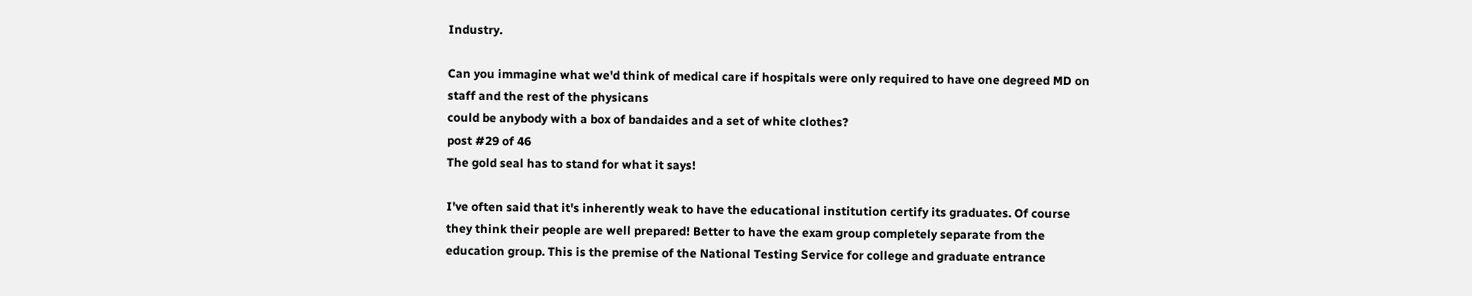Industry.

Can you immagine what we'd think of medical care if hospitals were only required to have one degreed MD on staff and the rest of the physicans
could be anybody with a box of bandaides and a set of white clothes?
post #29 of 46
The gold seal has to stand for what it says!

I've often said that it's inherently weak to have the educational institution certify its graduates. Of course they think their people are well prepared! Better to have the exam group completely separate from the education group. This is the premise of the National Testing Service for college and graduate entrance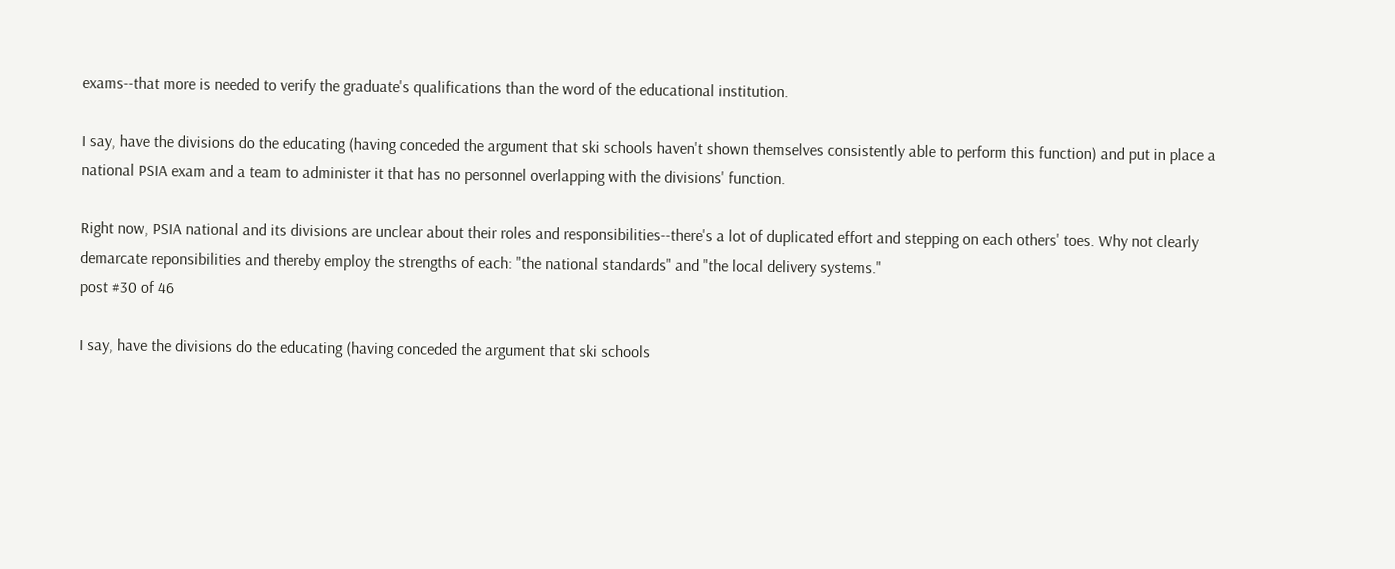exams--that more is needed to verify the graduate's qualifications than the word of the educational institution.

I say, have the divisions do the educating (having conceded the argument that ski schools haven't shown themselves consistently able to perform this function) and put in place a national PSIA exam and a team to administer it that has no personnel overlapping with the divisions' function.

Right now, PSIA national and its divisions are unclear about their roles and responsibilities--there's a lot of duplicated effort and stepping on each others' toes. Why not clearly demarcate reponsibilities and thereby employ the strengths of each: "the national standards" and "the local delivery systems."
post #30 of 46

I say, have the divisions do the educating (having conceded the argument that ski schools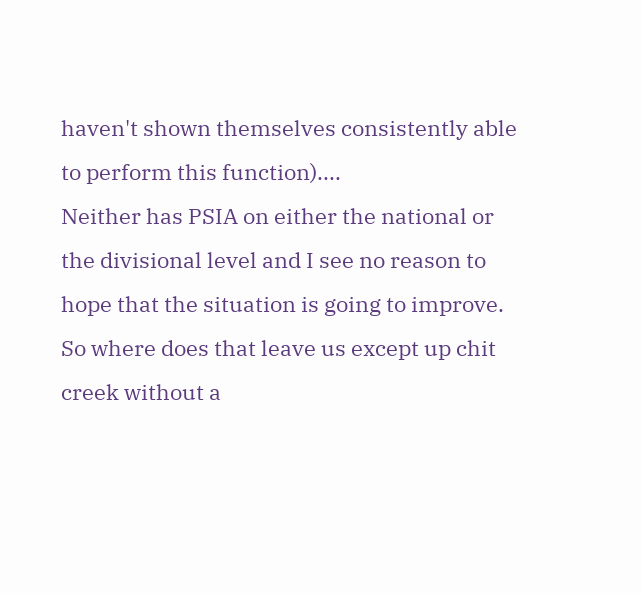haven't shown themselves consistently able to perform this function)....
Neither has PSIA on either the national or the divisional level and I see no reason to hope that the situation is going to improve. So where does that leave us except up chit creek without a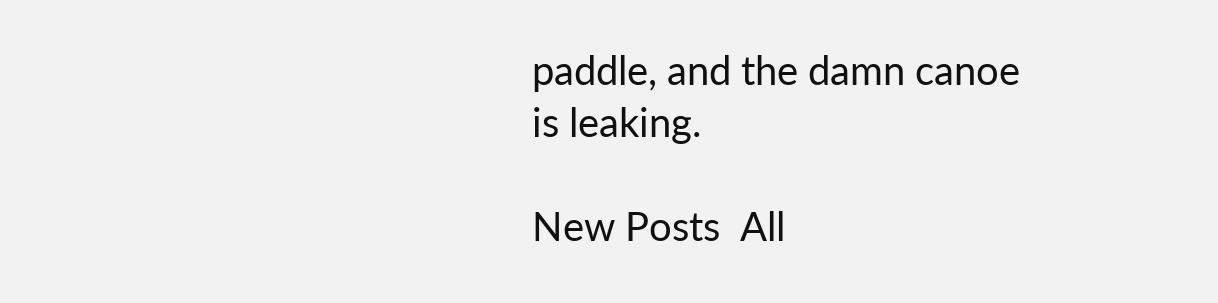paddle, and the damn canoe is leaking.

New Posts  All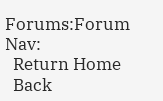Forums:Forum Nav:
  Return Home
  Back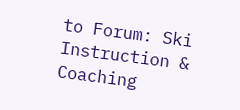to Forum: Ski Instruction & Coaching